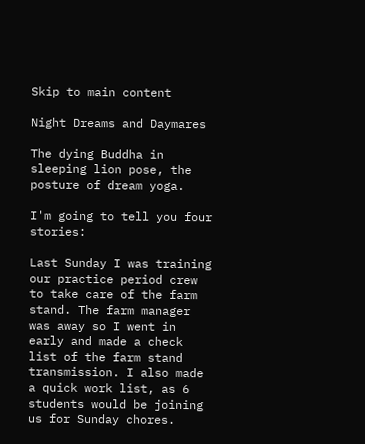Skip to main content

Night Dreams and Daymares

The dying Buddha in sleeping lion pose, the posture of dream yoga.

I'm going to tell you four stories:

Last Sunday I was training our practice period crew to take care of the farm stand. The farm manager was away so I went in early and made a check list of the farm stand transmission. I also made a quick work list, as 6 students would be joining us for Sunday chores.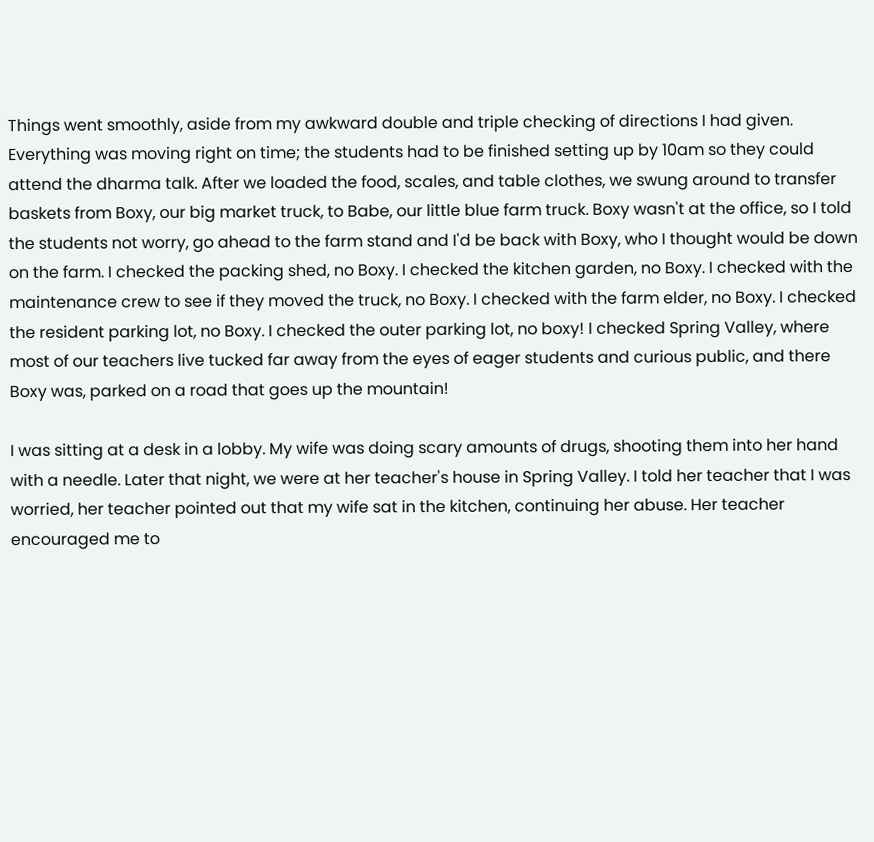Things went smoothly, aside from my awkward double and triple checking of directions I had given. Everything was moving right on time; the students had to be finished setting up by 10am so they could attend the dharma talk. After we loaded the food, scales, and table clothes, we swung around to transfer baskets from Boxy, our big market truck, to Babe, our little blue farm truck. Boxy wasn't at the office, so I told the students not worry, go ahead to the farm stand and I'd be back with Boxy, who I thought would be down on the farm. I checked the packing shed, no Boxy. I checked the kitchen garden, no Boxy. I checked with the maintenance crew to see if they moved the truck, no Boxy. I checked with the farm elder, no Boxy. I checked the resident parking lot, no Boxy. I checked the outer parking lot, no boxy! I checked Spring Valley, where most of our teachers live tucked far away from the eyes of eager students and curious public, and there Boxy was, parked on a road that goes up the mountain!

I was sitting at a desk in a lobby. My wife was doing scary amounts of drugs, shooting them into her hand with a needle. Later that night, we were at her teacher's house in Spring Valley. I told her teacher that I was worried, her teacher pointed out that my wife sat in the kitchen, continuing her abuse. Her teacher encouraged me to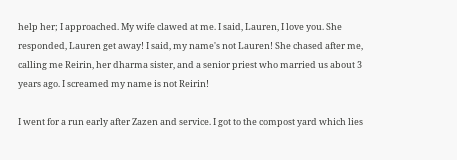help her; I approached. My wife clawed at me. I said, Lauren, I love you. She responded, Lauren get away! I said, my name's not Lauren! She chased after me, calling me Reirin, her dharma sister, and a senior priest who married us about 3 years ago. I screamed my name is not Reirin!

I went for a run early after Zazen and service. I got to the compost yard which lies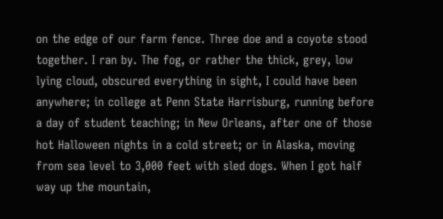on the edge of our farm fence. Three doe and a coyote stood together. I ran by. The fog, or rather the thick, grey, low lying cloud, obscured everything in sight, I could have been anywhere; in college at Penn State Harrisburg, running before a day of student teaching; in New Orleans, after one of those hot Halloween nights in a cold street; or in Alaska, moving from sea level to 3,000 feet with sled dogs. When I got half way up the mountain,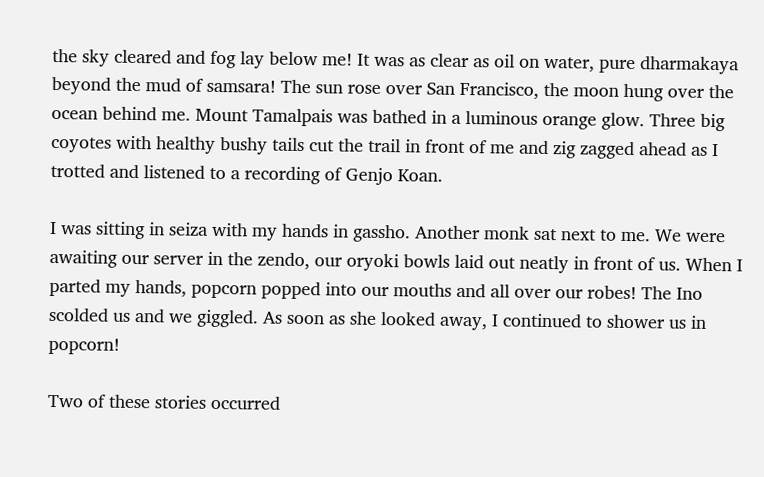the sky cleared and fog lay below me! It was as clear as oil on water, pure dharmakaya beyond the mud of samsara! The sun rose over San Francisco, the moon hung over the ocean behind me. Mount Tamalpais was bathed in a luminous orange glow. Three big coyotes with healthy bushy tails cut the trail in front of me and zig zagged ahead as I trotted and listened to a recording of Genjo Koan.

I was sitting in seiza with my hands in gassho. Another monk sat next to me. We were awaiting our server in the zendo, our oryoki bowls laid out neatly in front of us. When I parted my hands, popcorn popped into our mouths and all over our robes! The Ino scolded us and we giggled. As soon as she looked away, I continued to shower us in popcorn!

Two of these stories occurred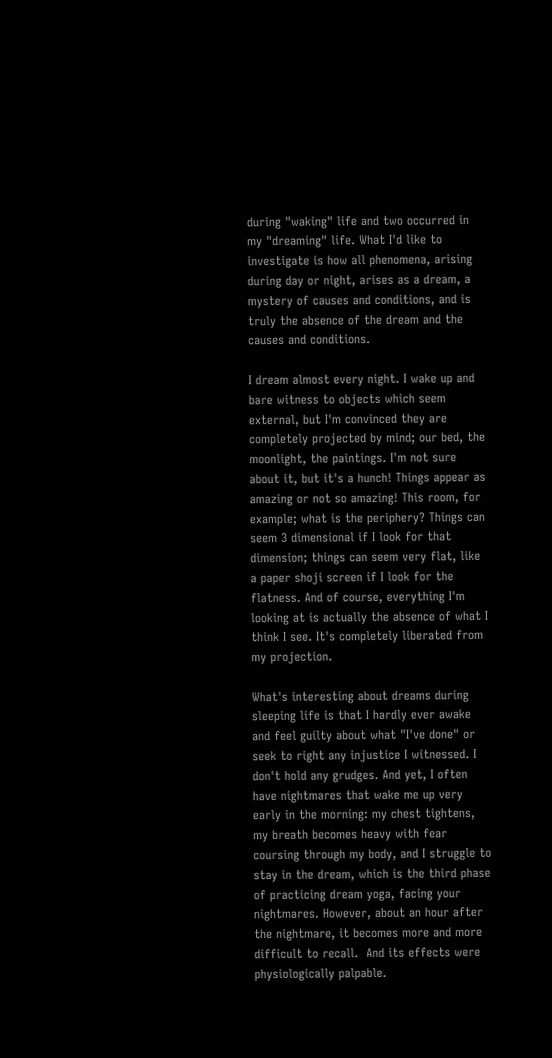during "waking" life and two occurred in my "dreaming" life. What I'd like to investigate is how all phenomena, arising during day or night, arises as a dream, a mystery of causes and conditions, and is truly the absence of the dream and the causes and conditions.

I dream almost every night. I wake up and bare witness to objects which seem external, but I'm convinced they are completely projected by mind; our bed, the moonlight, the paintings. I'm not sure about it, but it's a hunch! Things appear as amazing or not so amazing! This room, for example; what is the periphery? Things can seem 3 dimensional if I look for that dimension; things can seem very flat, like a paper shoji screen if I look for the flatness. And of course, everything I'm looking at is actually the absence of what I think I see. It's completely liberated from my projection.

What's interesting about dreams during sleeping life is that I hardly ever awake and feel guilty about what "I've done" or seek to right any injustice I witnessed. I don't hold any grudges. And yet, I often have nightmares that wake me up very early in the morning: my chest tightens, my breath becomes heavy with fear coursing through my body, and I struggle to stay in the dream, which is the third phase of practicing dream yoga, facing your nightmares. However, about an hour after the nightmare, it becomes more and more difficult to recall.  And its effects were physiologically palpable.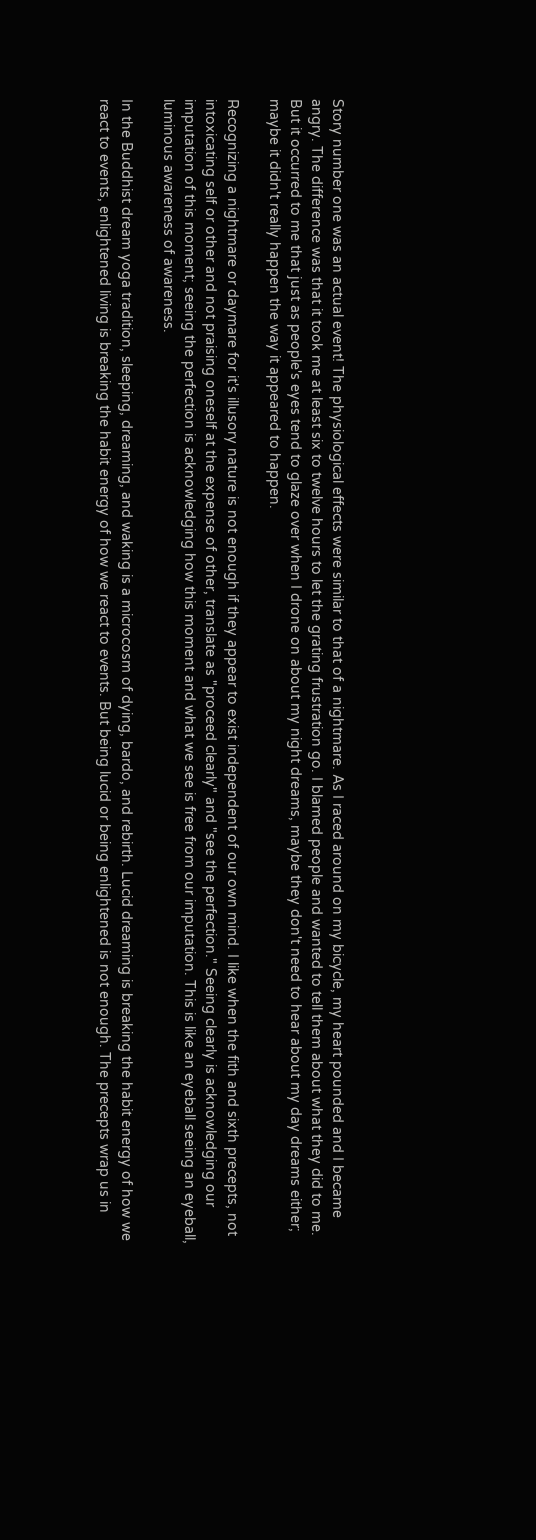Story number one was an actual event! The physiological effects were similar to that of a nightmare. As I raced around on my bicycle, my heart pounded and I became angry. The difference was that it took me at least six to twelve hours to let the grating frustration go. I blamed people and wanted to tell them about what they did to me. But it occurred to me that just as people's eyes tend to glaze over when I drone on about my night dreams, maybe they don't need to hear about my day dreams either; maybe it didn't really happen the way it appeared to happen.

Recognizing a nightmare or daymare for it's illusory nature is not enough if they appear to exist independent of our own mind. I like when the fith and sixth precepts, not intoxicating self or other and not praising oneself at the expense of other, translate as "proceed clearly" and "see the perfection." Seeing clearly is acknowledging our imputation of this moment; seeing the perfection is acknowledging how this moment and what we see is free from our imputation. This is like an eyeball seeing an eyeball, luminous awareness of awareness.

In the Buddhist dream yoga tradition, sleeping, dreaming, and waking is a microcosm of dying, bardo, and rebirth. Lucid dreaming is breaking the habit energy of how we react to events, enlightened living is breaking the habit energy of how we react to events. But being lucid or being enlightened is not enough. The precepts wrap us in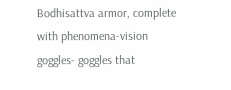Bodhisattva armor, complete with phenomena-vision goggles- goggles that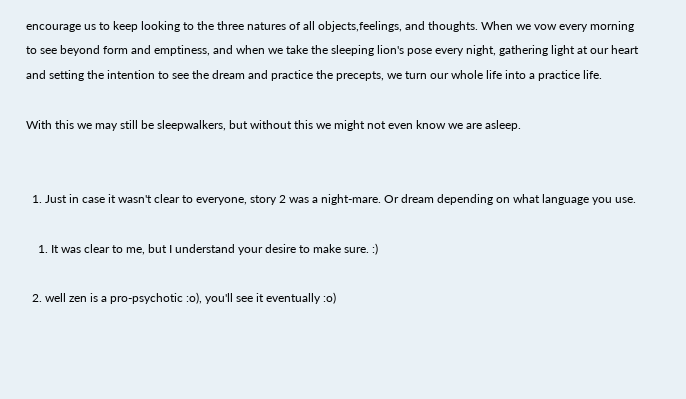encourage us to keep looking to the three natures of all objects,feelings, and thoughts. When we vow every morning to see beyond form and emptiness, and when we take the sleeping lion's pose every night, gathering light at our heart and setting the intention to see the dream and practice the precepts, we turn our whole life into a practice life.

With this we may still be sleepwalkers, but without this we might not even know we are asleep.


  1. Just in case it wasn't clear to everyone, story 2 was a night-mare. Or dream depending on what language you use.

    1. It was clear to me, but I understand your desire to make sure. :)

  2. well zen is a pro-psychotic :o), you'll see it eventually :o)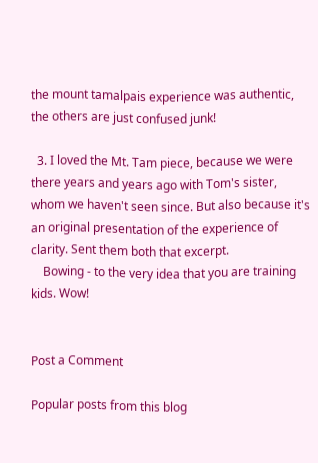the mount tamalpais experience was authentic, the others are just confused junk!

  3. I loved the Mt. Tam piece, because we were there years and years ago with Tom's sister, whom we haven't seen since. But also because it's an original presentation of the experience of clarity. Sent them both that excerpt.
    Bowing - to the very idea that you are training kids. Wow!


Post a Comment

Popular posts from this blog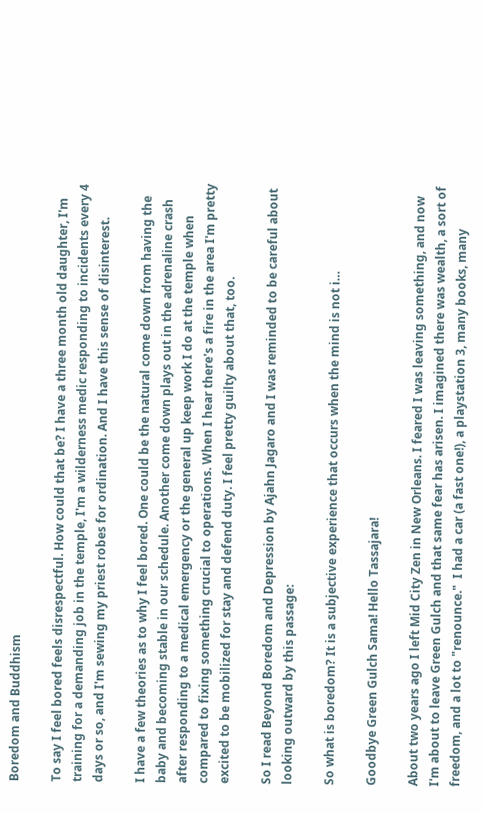Boredom and Buddhism

To say I feel bored feels disrespectful. How could that be? I have a three month old daughter, I'm training for a demanding job in the temple, I'm a wilderness medic responding to incidents every 4 days or so, and I'm sewing my priest robes for ordination. And I have this sense of disinterest.

I have a few theories as to why I feel bored. One could be the natural come down from having the baby and becoming stable in our schedule. Another come down plays out in the adrenaline crash after responding to a medical emergency or the general up keep work I do at the temple when compared to fixing something crucial to operations. When I hear there's a fire in the area I'm pretty excited to be mobilized for stay and defend duty. I feel pretty guilty about that, too.

So I read Beyond Boredom and Depression by Ajahn Jagaro and I was reminded to be careful about looking outward by this passage:

So what is boredom? It is a subjective experience that occurs when the mind is not i…

Goodbye Green Gulch Sama! Hello Tassajara!

About two years ago I left Mid City Zen in New Orleans. I feared I was leaving something, and now I'm about to leave Green Gulch and that same fear has arisen. I imagined there was wealth, a sort of freedom, and a lot to "renounce."  I had a car (a fast one!), a playstation 3, many books, many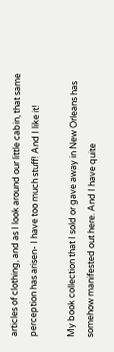articles of clothing, and as I look around our little cabin, that same perception has arisen- I have too much stuff! And I like it!

My book collection that I sold or gave away in New Orleans has somehow manifested out here. And I have quite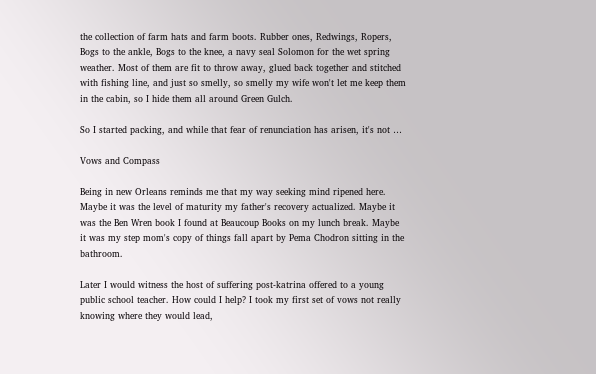the collection of farm hats and farm boots. Rubber ones, Redwings, Ropers, Bogs to the ankle, Bogs to the knee, a navy seal Solomon for the wet spring weather. Most of them are fit to throw away, glued back together and stitched with fishing line, and just so smelly, so smelly my wife won't let me keep them in the cabin, so I hide them all around Green Gulch.

So I started packing, and while that fear of renunciation has arisen, it's not …

Vows and Compass

Being in new Orleans reminds me that my way seeking mind ripened here. Maybe it was the level of maturity my father's recovery actualized. Maybe it was the Ben Wren book I found at Beaucoup Books on my lunch break. Maybe it was my step mom's copy of things fall apart by Pema Chodron sitting in the bathroom.

Later I would witness the host of suffering post-katrina offered to a young public school teacher. How could I help? I took my first set of vows not really knowing where they would lead,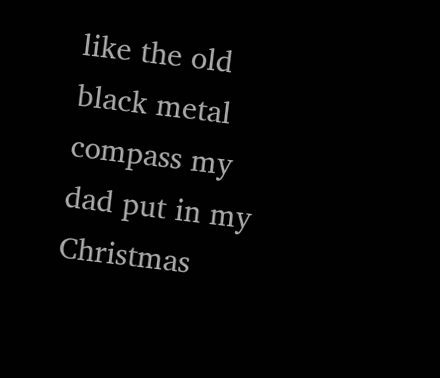like the old black metal compass my dad put in my Christmas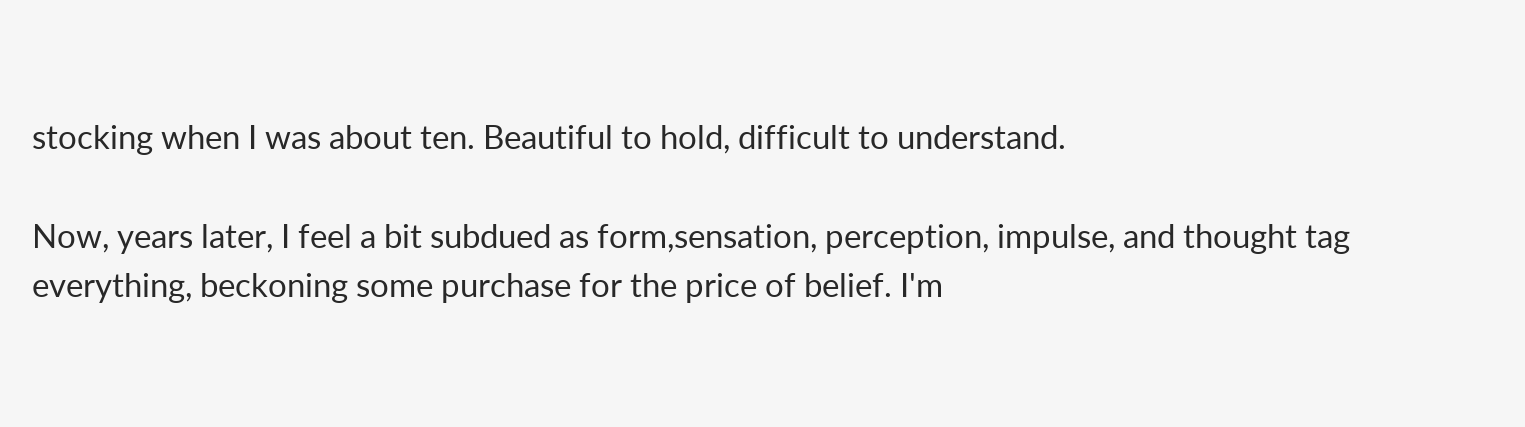stocking when I was about ten. Beautiful to hold, difficult to understand.

Now, years later, I feel a bit subdued as form,sensation, perception, impulse, and thought tag everything, beckoning some purchase for the price of belief. I'm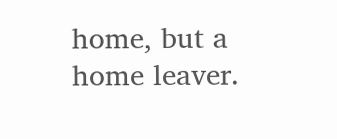home, but a home leaver.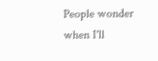People wonder when I'll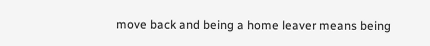move back and being a home leaver means being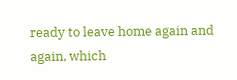ready to leave home again and again, which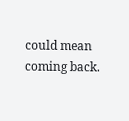could mean coming back.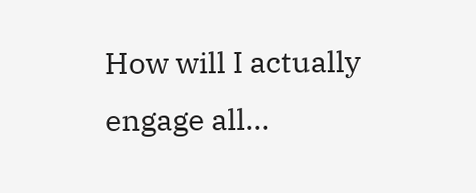How will I actually engage all…